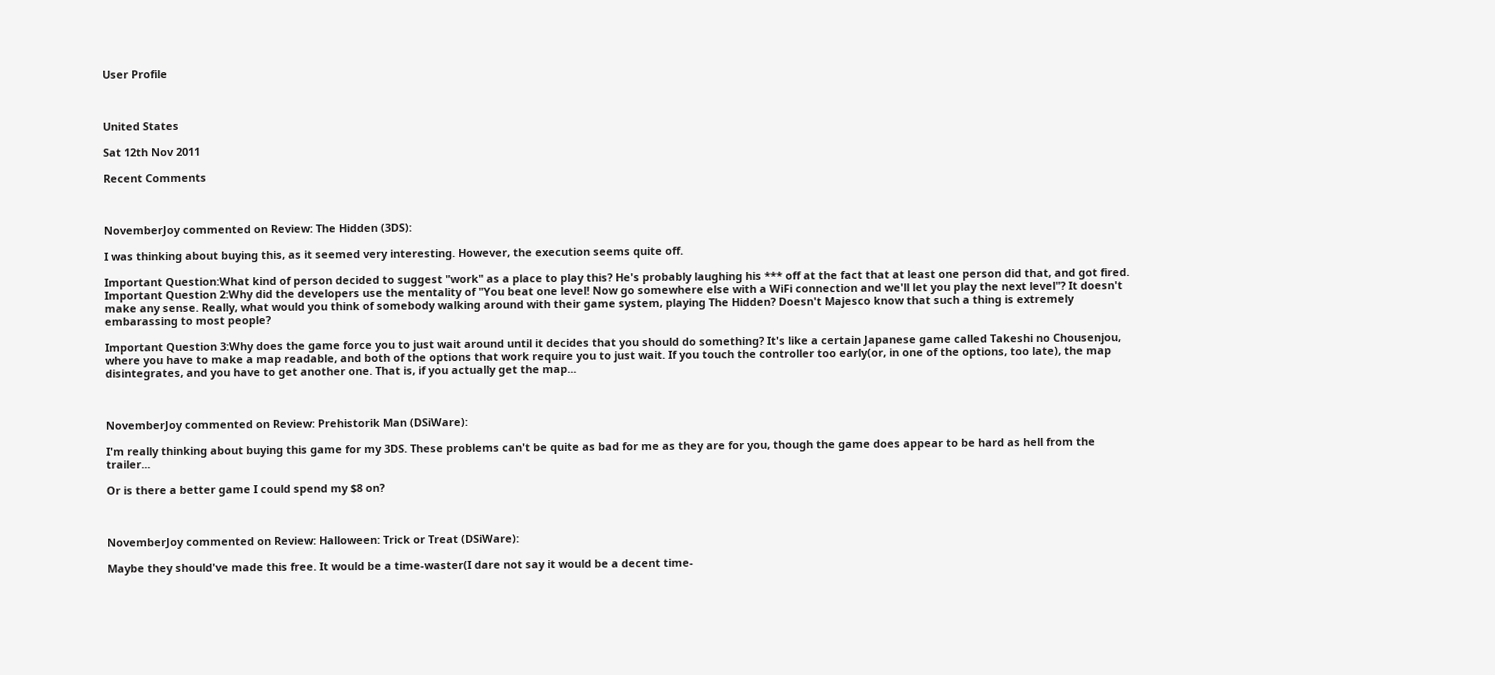User Profile



United States

Sat 12th Nov 2011

Recent Comments



NovemberJoy commented on Review: The Hidden (3DS):

I was thinking about buying this, as it seemed very interesting. However, the execution seems quite off.

Important Question:What kind of person decided to suggest "work" as a place to play this? He's probably laughing his *** off at the fact that at least one person did that, and got fired.
Important Question 2:Why did the developers use the mentality of "You beat one level! Now go somewhere else with a WiFi connection and we'll let you play the next level"? It doesn't make any sense. Really, what would you think of somebody walking around with their game system, playing The Hidden? Doesn't Majesco know that such a thing is extremely embarassing to most people?

Important Question 3:Why does the game force you to just wait around until it decides that you should do something? It's like a certain Japanese game called Takeshi no Chousenjou, where you have to make a map readable, and both of the options that work require you to just wait. If you touch the controller too early(or, in one of the options, too late), the map disintegrates, and you have to get another one. That is, if you actually get the map...



NovemberJoy commented on Review: Prehistorik Man (DSiWare):

I'm really thinking about buying this game for my 3DS. These problems can't be quite as bad for me as they are for you, though the game does appear to be hard as hell from the trailer...

Or is there a better game I could spend my $8 on?



NovemberJoy commented on Review: Halloween: Trick or Treat (DSiWare):

Maybe they should've made this free. It would be a time-waster(I dare not say it would be a decent time-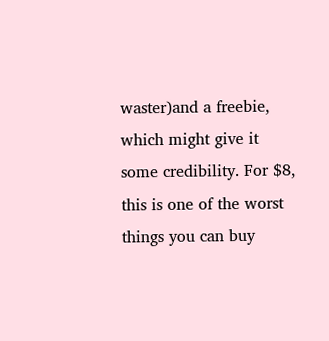waster)and a freebie, which might give it some credibility. For $8, this is one of the worst things you can buy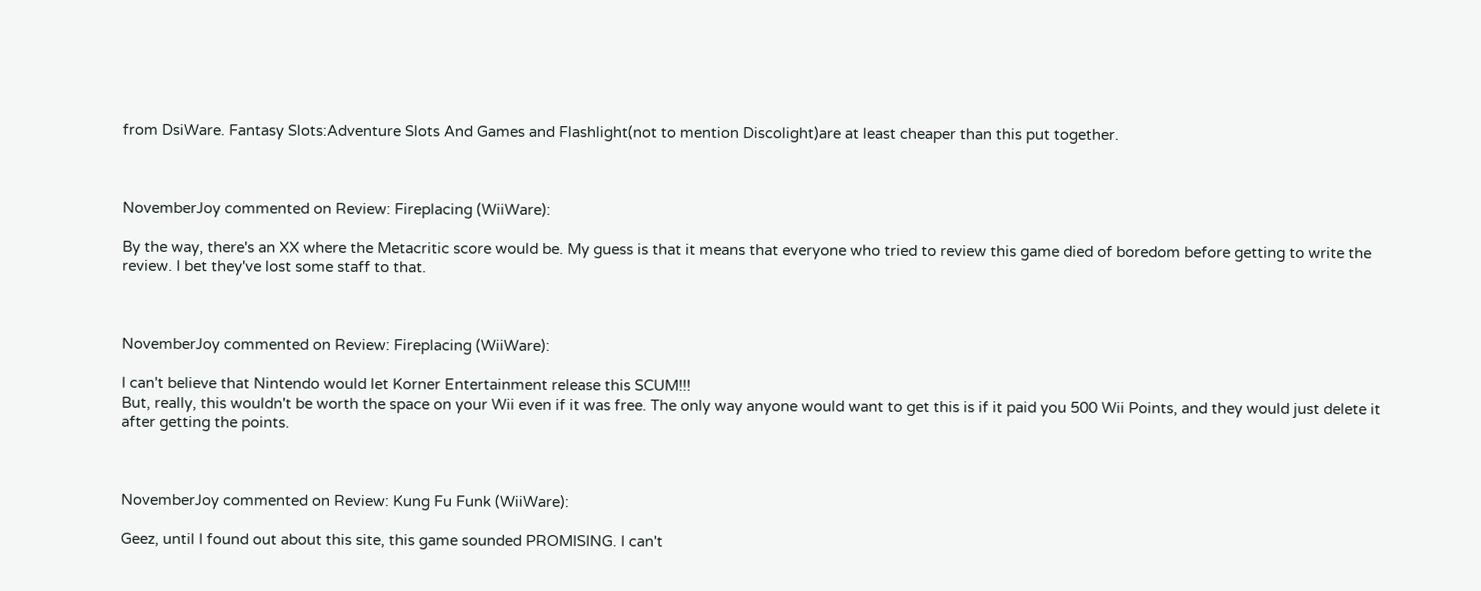from DsiWare. Fantasy Slots:Adventure Slots And Games and Flashlight(not to mention Discolight)are at least cheaper than this put together.



NovemberJoy commented on Review: Fireplacing (WiiWare):

By the way, there's an XX where the Metacritic score would be. My guess is that it means that everyone who tried to review this game died of boredom before getting to write the review. I bet they've lost some staff to that.



NovemberJoy commented on Review: Fireplacing (WiiWare):

I can't believe that Nintendo would let Korner Entertainment release this SCUM!!!
But, really, this wouldn't be worth the space on your Wii even if it was free. The only way anyone would want to get this is if it paid you 500 Wii Points, and they would just delete it after getting the points.



NovemberJoy commented on Review: Kung Fu Funk (WiiWare):

Geez, until I found out about this site, this game sounded PROMISING. I can't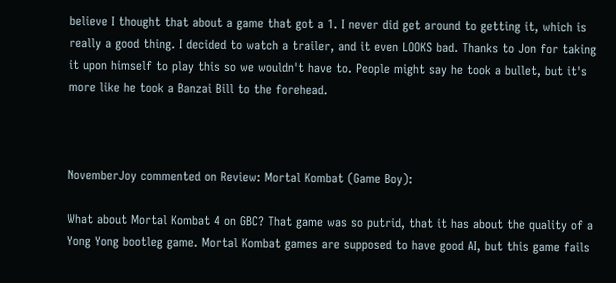believe I thought that about a game that got a 1. I never did get around to getting it, which is really a good thing. I decided to watch a trailer, and it even LOOKS bad. Thanks to Jon for taking it upon himself to play this so we wouldn't have to. People might say he took a bullet, but it's more like he took a Banzai Bill to the forehead.



NovemberJoy commented on Review: Mortal Kombat (Game Boy):

What about Mortal Kombat 4 on GBC? That game was so putrid, that it has about the quality of a Yong Yong bootleg game. Mortal Kombat games are supposed to have good AI, but this game fails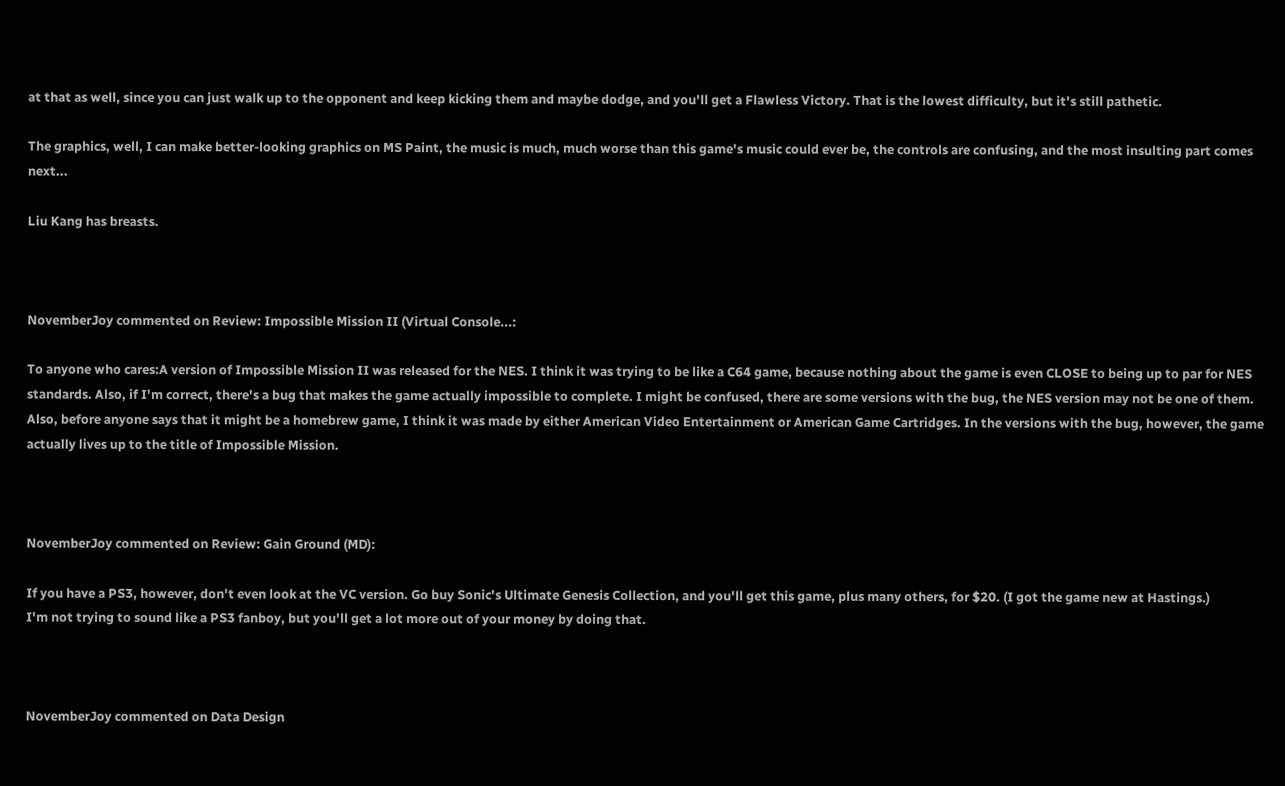at that as well, since you can just walk up to the opponent and keep kicking them and maybe dodge, and you'll get a Flawless Victory. That is the lowest difficulty, but it's still pathetic.

The graphics, well, I can make better-looking graphics on MS Paint, the music is much, much worse than this game's music could ever be, the controls are confusing, and the most insulting part comes next...

Liu Kang has breasts.



NovemberJoy commented on Review: Impossible Mission II (Virtual Console...:

To anyone who cares:A version of Impossible Mission II was released for the NES. I think it was trying to be like a C64 game, because nothing about the game is even CLOSE to being up to par for NES standards. Also, if I'm correct, there's a bug that makes the game actually impossible to complete. I might be confused, there are some versions with the bug, the NES version may not be one of them. Also, before anyone says that it might be a homebrew game, I think it was made by either American Video Entertainment or American Game Cartridges. In the versions with the bug, however, the game actually lives up to the title of Impossible Mission.



NovemberJoy commented on Review: Gain Ground (MD):

If you have a PS3, however, don't even look at the VC version. Go buy Sonic's Ultimate Genesis Collection, and you'll get this game, plus many others, for $20. (I got the game new at Hastings.)
I'm not trying to sound like a PS3 fanboy, but you'll get a lot more out of your money by doing that.



NovemberJoy commented on Data Design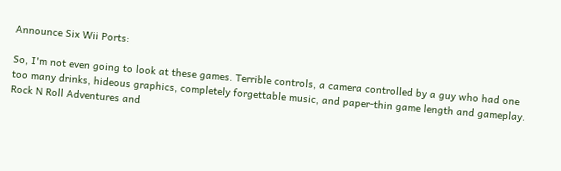Announce Six Wii Ports:

So, I'm not even going to look at these games. Terrible controls, a camera controlled by a guy who had one too many drinks, hideous graphics, completely forgettable music, and paper-thin game length and gameplay. Rock N Roll Adventures and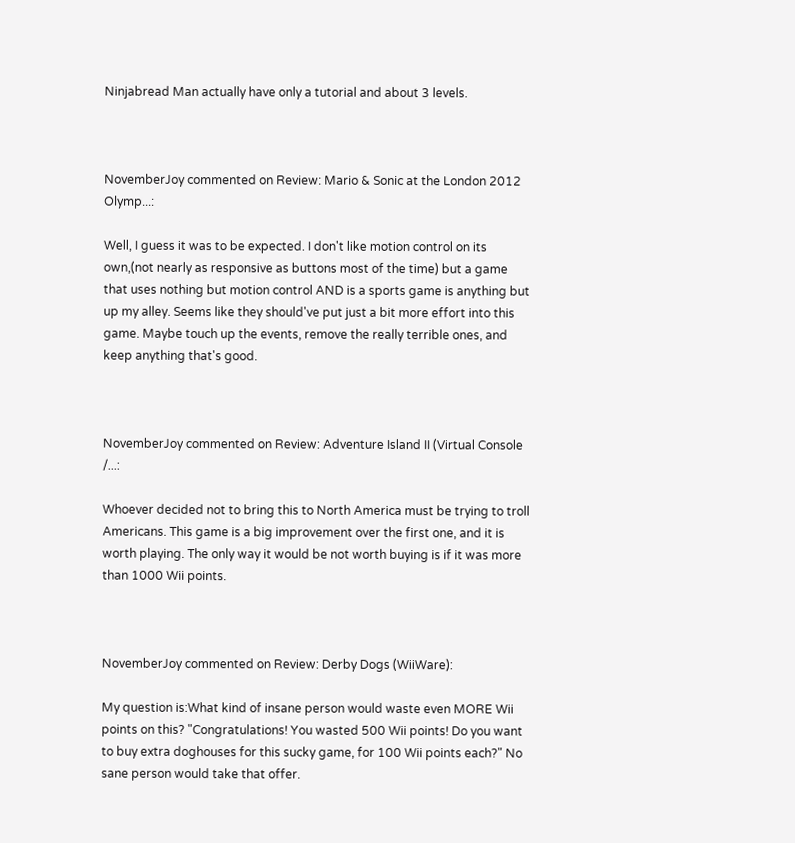Ninjabread Man actually have only a tutorial and about 3 levels.



NovemberJoy commented on Review: Mario & Sonic at the London 2012 Olymp...:

Well, I guess it was to be expected. I don't like motion control on its own,(not nearly as responsive as buttons most of the time) but a game that uses nothing but motion control AND is a sports game is anything but up my alley. Seems like they should've put just a bit more effort into this game. Maybe touch up the events, remove the really terrible ones, and keep anything that's good.



NovemberJoy commented on Review: Adventure Island II (Virtual Console /...:

Whoever decided not to bring this to North America must be trying to troll Americans. This game is a big improvement over the first one, and it is worth playing. The only way it would be not worth buying is if it was more than 1000 Wii points.



NovemberJoy commented on Review: Derby Dogs (WiiWare):

My question is:What kind of insane person would waste even MORE Wii points on this? "Congratulations! You wasted 500 Wii points! Do you want to buy extra doghouses for this sucky game, for 100 Wii points each?" No sane person would take that offer.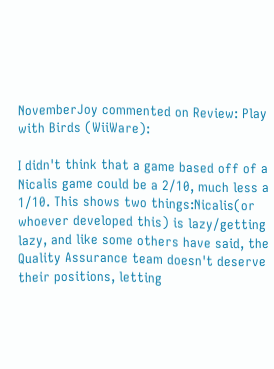NovemberJoy commented on Review: Play with Birds (WiiWare):

I didn't think that a game based off of a Nicalis game could be a 2/10, much less a 1/10. This shows two things:Nicalis(or whoever developed this) is lazy/getting lazy, and like some others have said, the Quality Assurance team doesn't deserve their positions, letting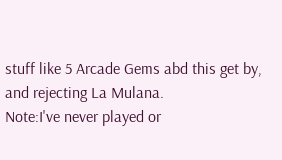stuff like 5 Arcade Gems abd this get by, and rejecting La Mulana.
Note:I've never played or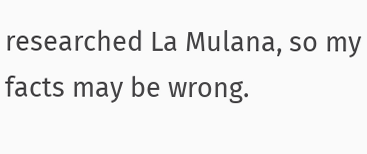researched La Mulana, so my facts may be wrong.